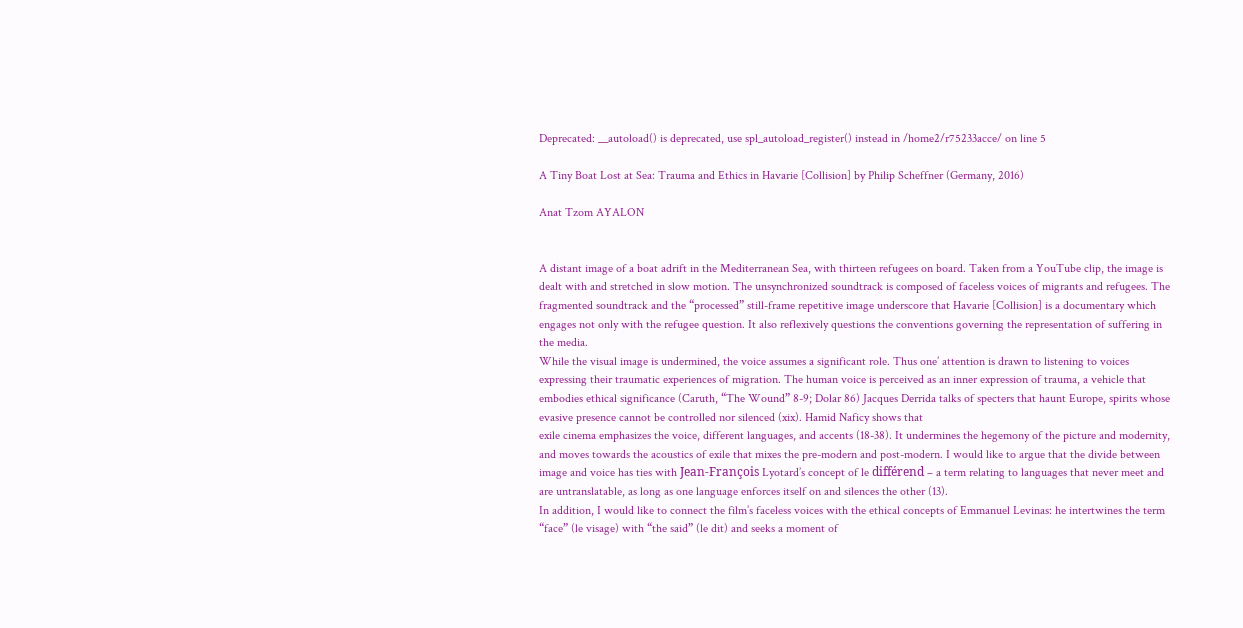Deprecated: __autoload() is deprecated, use spl_autoload_register() instead in /home2/r75233acce/ on line 5

A Tiny Boat Lost at Sea: Trauma and Ethics in Havarie [Collision] by Philip Scheffner (Germany, 2016)

Anat Tzom AYALON


A distant image of a boat adrift in the Mediterranean Sea, with thirteen refugees on board. Taken from a YouTube clip, the image is dealt with and stretched in slow motion. The unsynchronized soundtrack is composed of faceless voices of migrants and refugees. The fragmented soundtrack and the “processed” still-frame repetitive image underscore that Havarie [Collision] is a documentary which engages not only with the refugee question. It also reflexively questions the conventions governing the representation of suffering in the media.
While the visual image is undermined, the voice assumes a significant role. Thus one’ attention is drawn to listening to voices expressing their traumatic experiences of migration. The human voice is perceived as an inner expression of trauma, a vehicle that embodies ethical significance (Caruth, “The Wound” 8-9; Dolar 86) Jacques Derrida talks of specters that haunt Europe, spirits whose evasive presence cannot be controlled nor silenced (xix). Hamid Naficy shows that
exile cinema emphasizes the voice, different languages, and accents (18-38). It undermines the hegemony of the picture and modernity, and moves towards the acoustics of exile that mixes the pre-modern and post-modern. I would like to argue that the divide between image and voice has ties with Jean-François Lyotard’s concept of le différend – a term relating to languages that never meet and are untranslatable, as long as one language enforces itself on and silences the other (13).
In addition, I would like to connect the film’s faceless voices with the ethical concepts of Emmanuel Levinas: he intertwines the term “face” (le visage) with “the said” (le dit) and seeks a moment of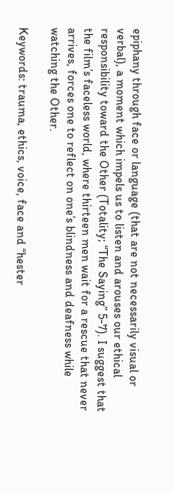epiphany through face or language (that are not necessarily visual or verbal), a moment which impels us to listen and arouses our ethical responsibility toward the Other (Totality; “The Saying” 5-7). I suggest that the film’s faceless world, where thirteen men wait for a rescue that never arrives, forces one to reflect on one’s blindness and deafness while watching the Other.

Keywords: trauma, ethics, voice, face and “hester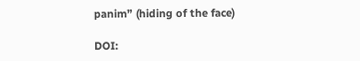panim” (hiding of the face)

DOI: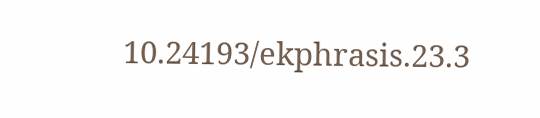10.24193/ekphrasis.23.3